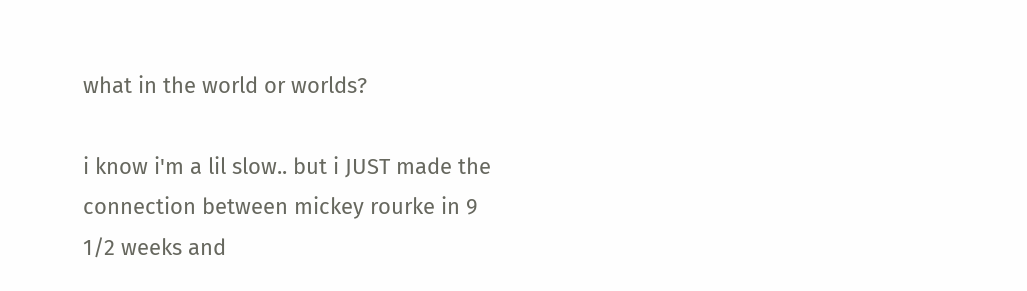what in the world or worlds?

i know i'm a lil slow.. but i JUST made the connection between mickey rourke in 9 1/2 weeks and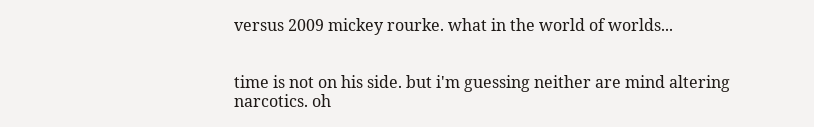versus 2009 mickey rourke. what in the world of worlds...


time is not on his side. but i'm guessing neither are mind altering narcotics. oh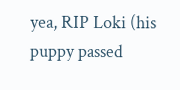yea, RIP Loki (his puppy passed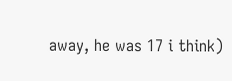away, he was 17 i think)